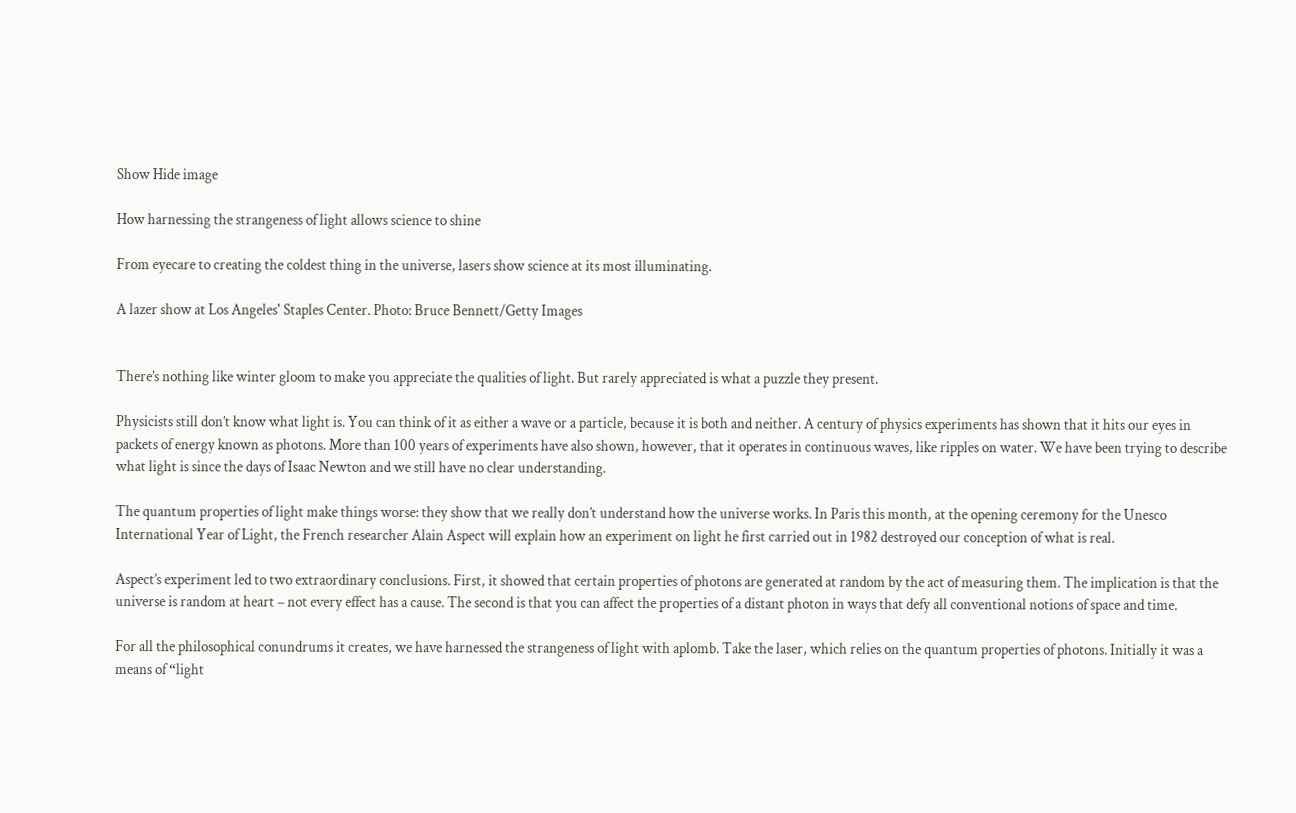Show Hide image

How harnessing the strangeness of light allows science to shine

From eyecare to creating the coldest thing in the universe, lasers show science at its most illuminating.

A lazer show at Los Angeles' Staples Center. Photo: Bruce Bennett/Getty Images


There’s nothing like winter gloom to make you appreciate the qualities of light. But rarely appreciated is what a puzzle they present.

Physicists still don’t know what light is. You can think of it as either a wave or a particle, because it is both and neither. A century of physics experiments has shown that it hits our eyes in packets of energy known as photons. More than 100 years of experiments have also shown, however, that it operates in continuous waves, like ripples on water. We have been trying to describe what light is since the days of Isaac Newton and we still have no clear understanding.

The quantum properties of light make things worse: they show that we really don’t understand how the universe works. In Paris this month, at the opening ceremony for the Unesco International Year of Light, the French researcher Alain Aspect will explain how an experiment on light he first carried out in 1982 destroyed our conception of what is real.

Aspect’s experiment led to two extraordinary conclusions. First, it showed that certain properties of photons are generated at random by the act of measuring them. The implication is that the universe is random at heart – not every effect has a cause. The second is that you can affect the properties of a distant photon in ways that defy all conventional notions of space and time.

For all the philosophical conundrums it creates, we have harnessed the strangeness of light with aplomb. Take the laser, which relies on the quantum properties of photons. Initially it was a means of “light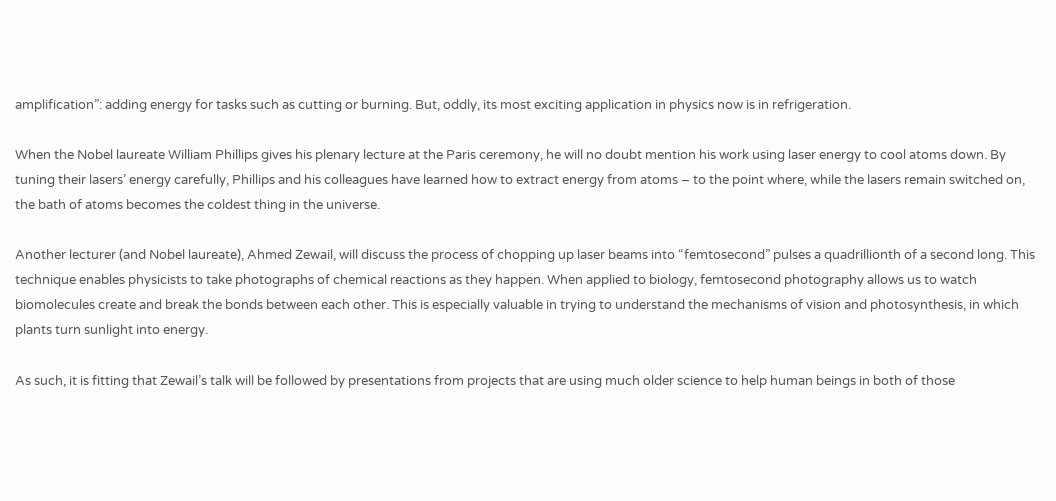amplification”: adding energy for tasks such as cutting or burning. But, oddly, its most exciting application in physics now is in refrigeration.

When the Nobel laureate William Phillips gives his plenary lecture at the Paris ceremony, he will no doubt mention his work using laser energy to cool atoms down. By tuning their lasers’ energy carefully, Phillips and his colleagues have learned how to extract energy from atoms – to the point where, while the lasers remain switched on, the bath of atoms becomes the coldest thing in the universe.

Another lecturer (and Nobel laureate), Ahmed Zewail, will discuss the process of chopping up laser beams into “femtosecond” pulses a quadrillionth of a second long. This technique enables physicists to take photographs of chemical reactions as they happen. When applied to biology, femtosecond photography allows us to watch biomolecules create and break the bonds between each other. This is especially valuable in trying to understand the mechanisms of vision and photosynthesis, in which plants turn sunlight into energy.

As such, it is fitting that Zewail’s talk will be followed by presentations from projects that are using much older science to help human beings in both of those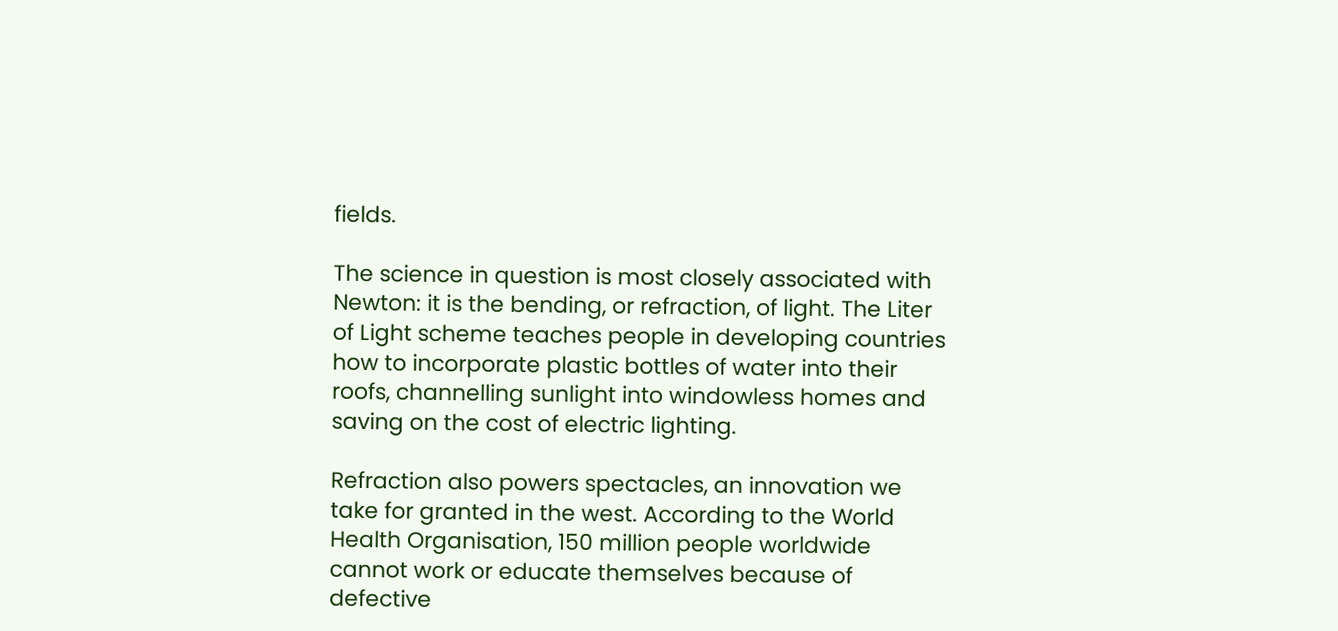fields.

The science in question is most closely associated with Newton: it is the bending, or refraction, of light. The Liter of Light scheme teaches people in developing countries how to incorporate plastic bottles of water into their roofs, channelling sunlight into windowless homes and saving on the cost of electric lighting.

Refraction also powers spectacles, an innovation we take for granted in the west. According to the World Health Organisation, 150 million people worldwide cannot work or educate themselves because of defective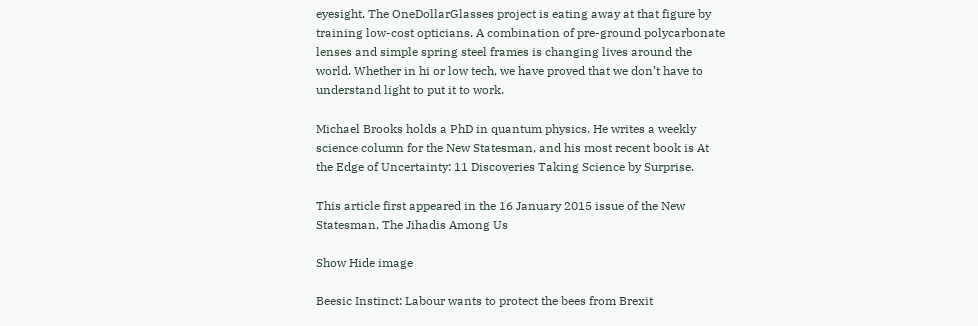eyesight. The OneDollarGlasses project is eating away at that figure by training low-cost opticians. A combination of pre-ground polycarbonate lenses and simple spring steel frames is changing lives around the world. Whether in hi or low tech, we have proved that we don’t have to understand light to put it to work.

Michael Brooks holds a PhD in quantum physics. He writes a weekly science column for the New Statesman, and his most recent book is At the Edge of Uncertainty: 11 Discoveries Taking Science by Surprise.

This article first appeared in the 16 January 2015 issue of the New Statesman, The Jihadis Among Us

Show Hide image

Beesic Instinct: Labour wants to protect the bees from Brexit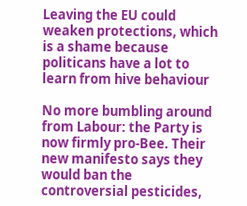Leaving the EU could weaken protections, which is a shame because politicans have a lot to learn from hive behaviour

No more bumbling around from Labour: the Party is now firmly pro-Bee. Their new manifesto says they would ban the controversial pesticides,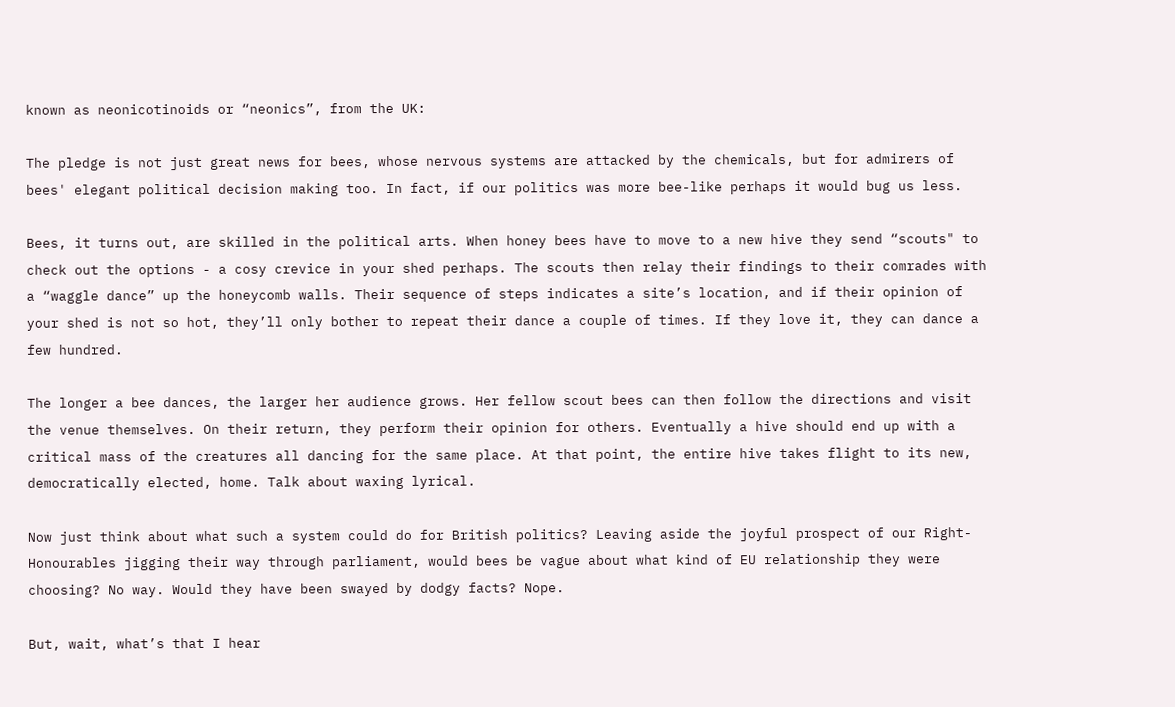known as neonicotinoids or “neonics”, from the UK:

The pledge is not just great news for bees, whose nervous systems are attacked by the chemicals, but for admirers of bees' elegant political decision making too. In fact, if our politics was more bee-like perhaps it would bug us less.

Bees, it turns out, are skilled in the political arts. When honey bees have to move to a new hive they send “scouts" to check out the options - a cosy crevice in your shed perhaps. The scouts then relay their findings to their comrades with a “waggle dance” up the honeycomb walls. Their sequence of steps indicates a site’s location, and if their opinion of your shed is not so hot, they’ll only bother to repeat their dance a couple of times. If they love it, they can dance a few hundred.

The longer a bee dances, the larger her audience grows. Her fellow scout bees can then follow the directions and visit the venue themselves. On their return, they perform their opinion for others. Eventually a hive should end up with a critical mass of the creatures all dancing for the same place. At that point, the entire hive takes flight to its new, democratically elected, home. Talk about waxing lyrical.

Now just think about what such a system could do for British politics? Leaving aside the joyful prospect of our Right-Honourables jigging their way through parliament, would bees be vague about what kind of EU relationship they were choosing? No way. Would they have been swayed by dodgy facts? Nope.

But, wait, what’s that I hear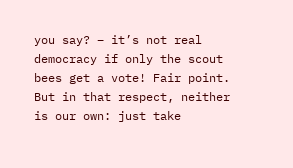you say? – it’s not real democracy if only the scout bees get a vote! Fair point. But in that respect, neither is our own: just take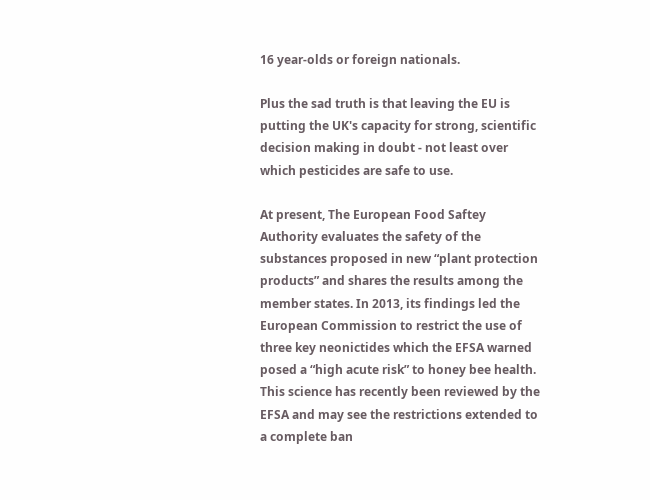16 year-olds or foreign nationals.

Plus the sad truth is that leaving the EU is putting the UK's capacity for strong, scientific decision making in doubt - not least over which pesticides are safe to use.

At present, The European Food Saftey Authority evaluates the safety of the substances proposed in new “plant protection products” and shares the results among the member states. In 2013, its findings led the European Commission to restrict the use of three key neonictides which the EFSA warned posed a “high acute risk” to honey bee health. This science has recently been reviewed by the EFSA and may see the restrictions extended to a complete ban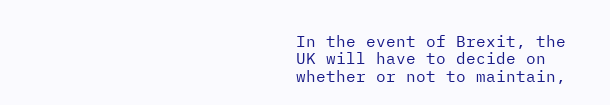In the event of Brexit, the UK will have to decide on whether or not to maintain,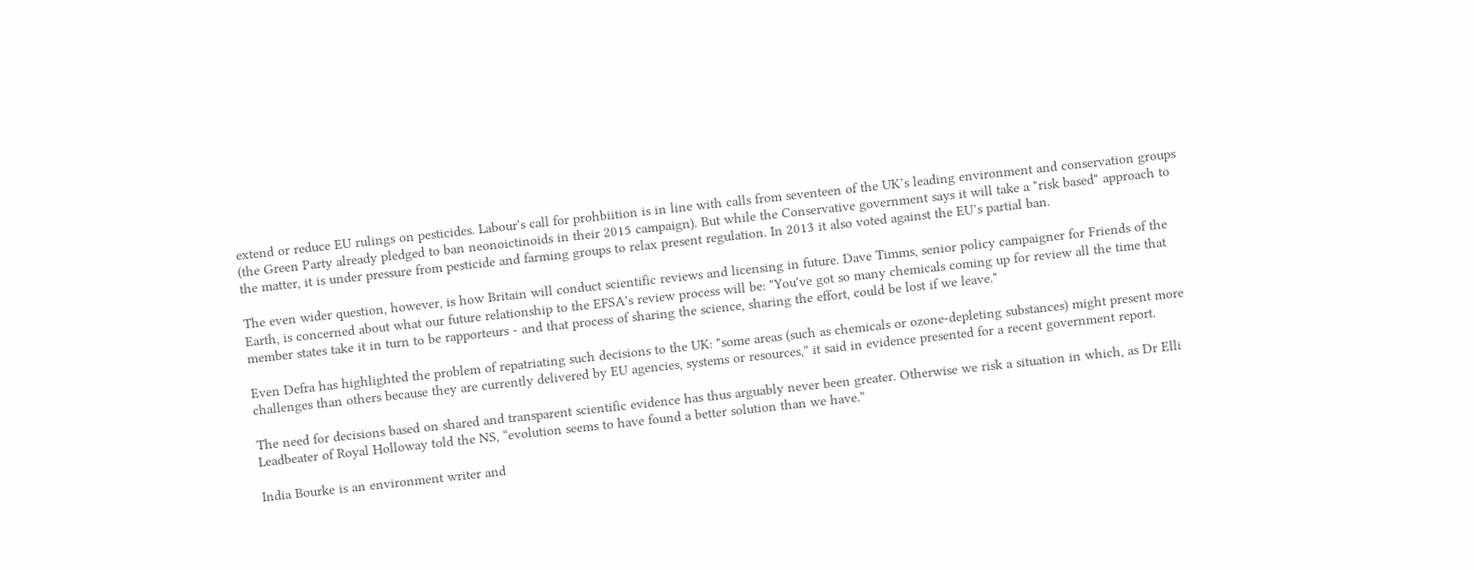extend or reduce EU rulings on pesticides. Labour's call for prohbiition is in line with calls from seventeen of the UK’s leading environment and conservation groups (the Green Party already pledged to ban neonoictinoids in their 2015 campaign). But while the Conservative government says it will take a "risk based" approach to the matter, it is under pressure from pesticide and farming groups to relax present regulation. In 2013 it also voted against the EU’s partial ban.

The even wider question, however, is how Britain will conduct scientific reviews and licensing in future. Dave Timms, senior policy campaigner for Friends of the Earth, is concerned about what our future relationship to the EFSA's review process will be: "You've got so many chemicals coming up for review all the time that member states take it in turn to be rapporteurs - and that process of sharing the science, sharing the effort, could be lost if we leave."

Even Defra has highlighted the problem of repatriating such decisions to the UK: "some areas (such as chemicals or ozone-depleting substances) might present more challenges than others because they are currently delivered by EU agencies, systems or resources,” it said in evidence presented for a recent government report.

The need for decisions based on shared and transparent scientific evidence has thus arguably never been greater. Otherwise we risk a situation in which, as Dr Elli Leadbeater of Royal Holloway told the NS, “evolution seems to have found a better solution than we have.”

India Bourke is an environment writer and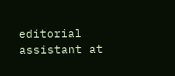editorial assistant at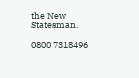the New Statesman.

0800 7318496